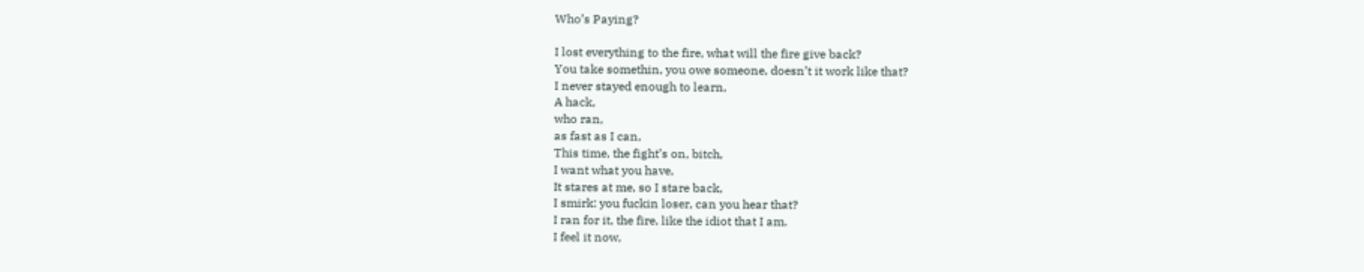Who’s Paying?

I lost everything to the fire, what will the fire give back?
You take somethin, you owe someone, doesn’t it work like that?
I never stayed enough to learn,
A hack,
who ran,
as fast as I can,
This time, the fight’s on, bitch,
I want what you have,
It stares at me, so I stare back,
I smirk: you fuckin loser, can you hear that?
I ran for it, the fire, like the idiot that I am.
I feel it now,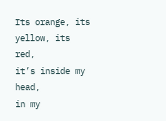Its orange, its yellow, its red,
it’s inside my head,
in my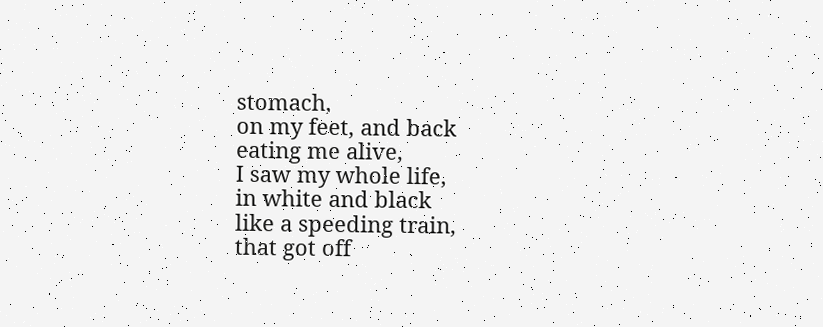stomach,
on my feet, and back
eating me alive,
I saw my whole life,
in white and black
like a speeding train,
that got off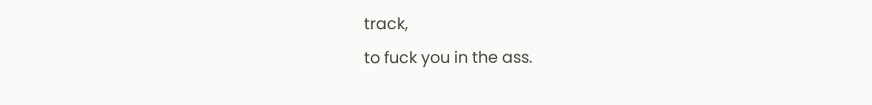track,
to fuck you in the ass.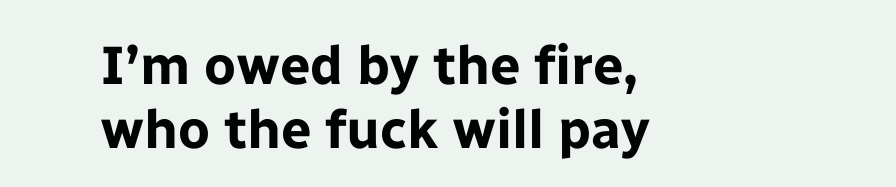I’m owed by the fire,
who the fuck will pay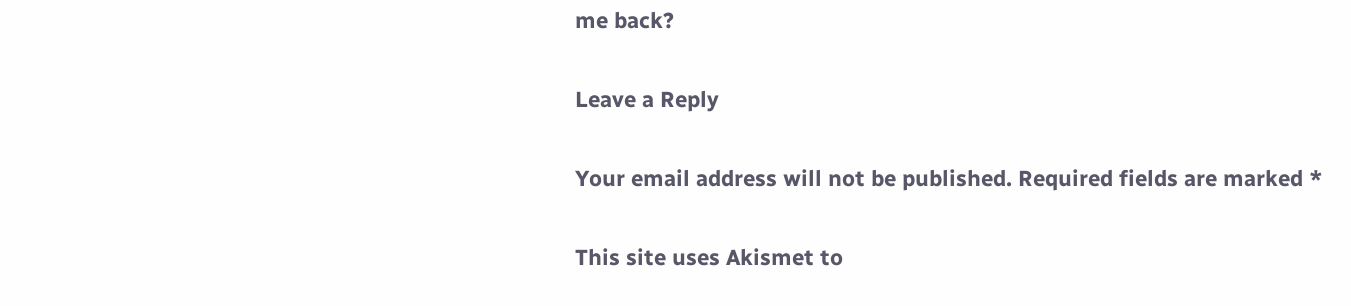me back?

Leave a Reply

Your email address will not be published. Required fields are marked *

This site uses Akismet to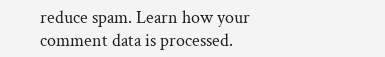reduce spam. Learn how your comment data is processed.